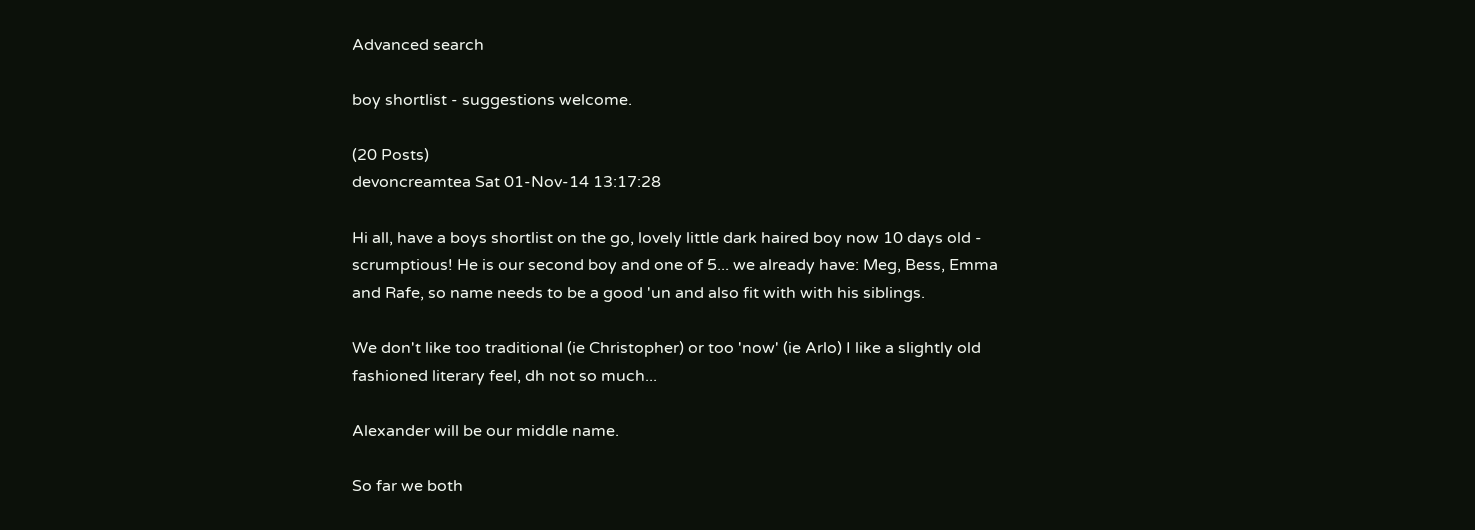Advanced search

boy shortlist - suggestions welcome.

(20 Posts)
devoncreamtea Sat 01-Nov-14 13:17:28

Hi all, have a boys shortlist on the go, lovely little dark haired boy now 10 days old - scrumptious! He is our second boy and one of 5... we already have: Meg, Bess, Emma and Rafe, so name needs to be a good 'un and also fit with with his siblings.

We don't like too traditional (ie Christopher) or too 'now' (ie Arlo) I like a slightly old fashioned literary feel, dh not so much...

Alexander will be our middle name.

So far we both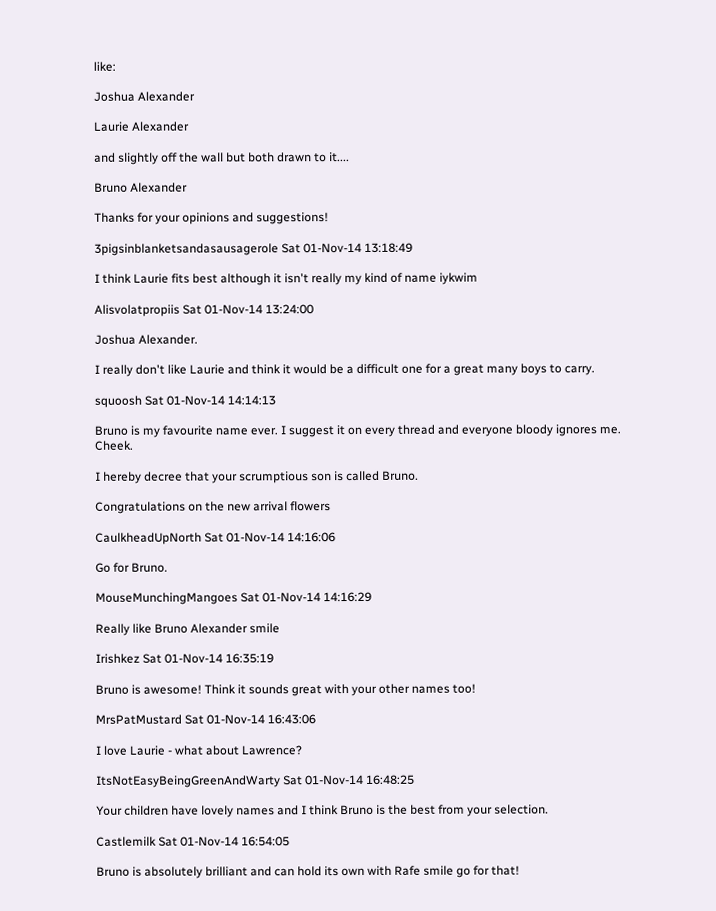like:

Joshua Alexander

Laurie Alexander

and slightly off the wall but both drawn to it....

Bruno Alexander

Thanks for your opinions and suggestions!

3pigsinblanketsandasausagerole Sat 01-Nov-14 13:18:49

I think Laurie fits best although it isn't really my kind of name iykwim

Alisvolatpropiis Sat 01-Nov-14 13:24:00

Joshua Alexander.

I really don't like Laurie and think it would be a difficult one for a great many boys to carry.

squoosh Sat 01-Nov-14 14:14:13

Bruno is my favourite name ever. I suggest it on every thread and everyone bloody ignores me. Cheek.

I hereby decree that your scrumptious son is called Bruno.

Congratulations on the new arrival flowers

CaulkheadUpNorth Sat 01-Nov-14 14:16:06

Go for Bruno.

MouseMunchingMangoes Sat 01-Nov-14 14:16:29

Really like Bruno Alexander smile

Irishkez Sat 01-Nov-14 16:35:19

Bruno is awesome! Think it sounds great with your other names too!

MrsPatMustard Sat 01-Nov-14 16:43:06

I love Laurie - what about Lawrence?

ItsNotEasyBeingGreenAndWarty Sat 01-Nov-14 16:48:25

Your children have lovely names and I think Bruno is the best from your selection.

Castlemilk Sat 01-Nov-14 16:54:05

Bruno is absolutely brilliant and can hold its own with Rafe smile go for that!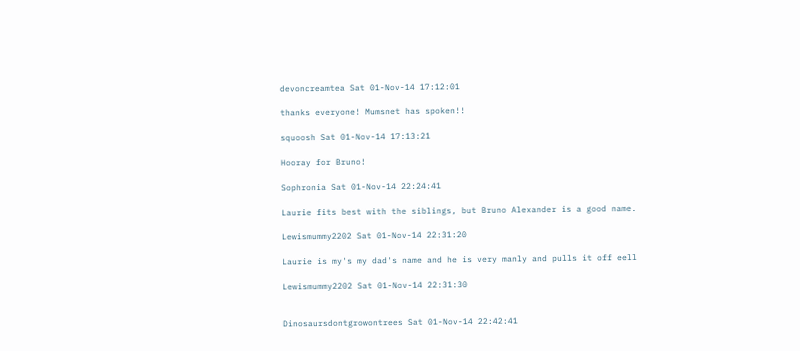devoncreamtea Sat 01-Nov-14 17:12:01

thanks everyone! Mumsnet has spoken!!

squoosh Sat 01-Nov-14 17:13:21

Hooray for Bruno!

Sophronia Sat 01-Nov-14 22:24:41

Laurie fits best with the siblings, but Bruno Alexander is a good name.

Lewismummy2202 Sat 01-Nov-14 22:31:20

Laurie is my's my dad's name and he is very manly and pulls it off eell

Lewismummy2202 Sat 01-Nov-14 22:31:30


Dinosaursdontgrowontrees Sat 01-Nov-14 22:42:41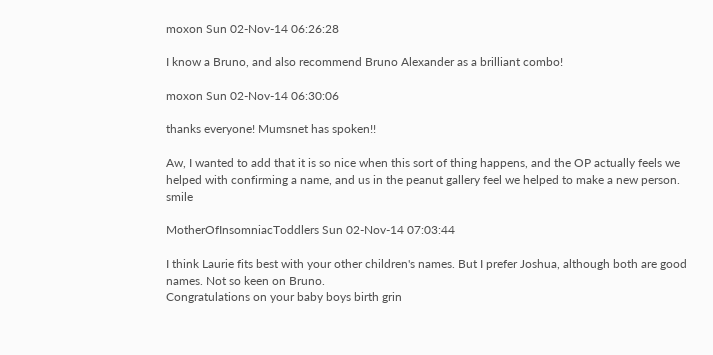moxon Sun 02-Nov-14 06:26:28

I know a Bruno, and also recommend Bruno Alexander as a brilliant combo!

moxon Sun 02-Nov-14 06:30:06

thanks everyone! Mumsnet has spoken!!

Aw, I wanted to add that it is so nice when this sort of thing happens, and the OP actually feels we helped with confirming a name, and us in the peanut gallery feel we helped to make a new person. smile

MotherOfInsomniacToddlers Sun 02-Nov-14 07:03:44

I think Laurie fits best with your other children's names. But I prefer Joshua, although both are good names. Not so keen on Bruno.
Congratulations on your baby boys birth grin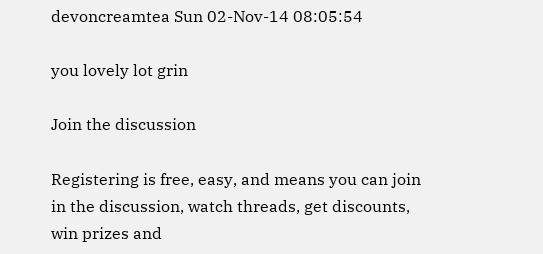devoncreamtea Sun 02-Nov-14 08:05:54

you lovely lot grin

Join the discussion

Registering is free, easy, and means you can join in the discussion, watch threads, get discounts, win prizes and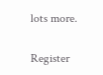lots more.

Register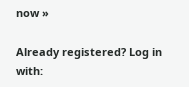now »

Already registered? Log in with: